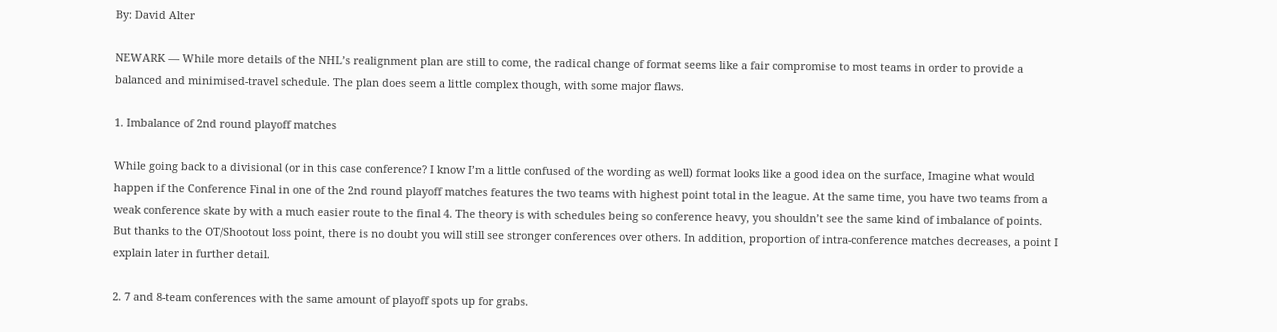By: David Alter

NEWARK — While more details of the NHL’s realignment plan are still to come, the radical change of format seems like a fair compromise to most teams in order to provide a balanced and minimised-travel schedule. The plan does seem a little complex though, with some major flaws.

1. Imbalance of 2nd round playoff matches

While going back to a divisional (or in this case conference? I know I’m a little confused of the wording as well) format looks like a good idea on the surface, Imagine what would happen if the Conference Final in one of the 2nd round playoff matches features the two teams with highest point total in the league. At the same time, you have two teams from a weak conference skate by with a much easier route to the final 4. The theory is with schedules being so conference heavy, you shouldn’t see the same kind of imbalance of points. But thanks to the OT/Shootout loss point, there is no doubt you will still see stronger conferences over others. In addition, proportion of intra-conference matches decreases, a point I explain later in further detail.

2. 7 and 8-team conferences with the same amount of playoff spots up for grabs.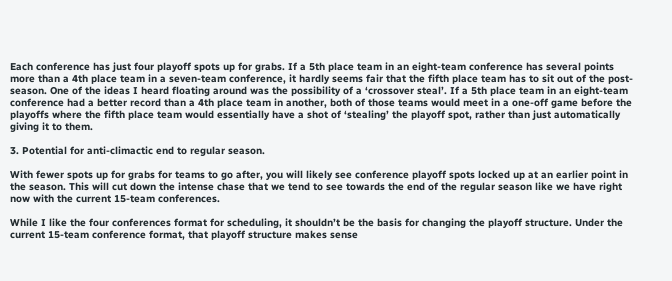Each conference has just four playoff spots up for grabs. If a 5th place team in an eight-team conference has several points more than a 4th place team in a seven-team conference, it hardly seems fair that the fifth place team has to sit out of the post-season. One of the ideas I heard floating around was the possibility of a ‘crossover steal’. If a 5th place team in an eight-team conference had a better record than a 4th place team in another, both of those teams would meet in a one-off game before the playoffs where the fifth place team would essentially have a shot of ‘stealing’ the playoff spot, rather than just automatically giving it to them.

3. Potential for anti-climactic end to regular season.

With fewer spots up for grabs for teams to go after, you will likely see conference playoff spots locked up at an earlier point in the season. This will cut down the intense chase that we tend to see towards the end of the regular season like we have right now with the current 15-team conferences.

While I like the four conferences format for scheduling, it shouldn’t be the basis for changing the playoff structure. Under the current 15-team conference format, that playoff structure makes sense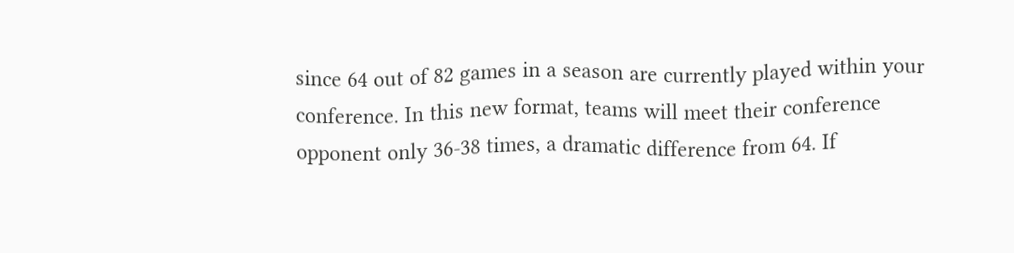since 64 out of 82 games in a season are currently played within your conference. In this new format, teams will meet their conference opponent only 36-38 times, a dramatic difference from 64. If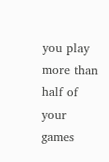you play more than half of your games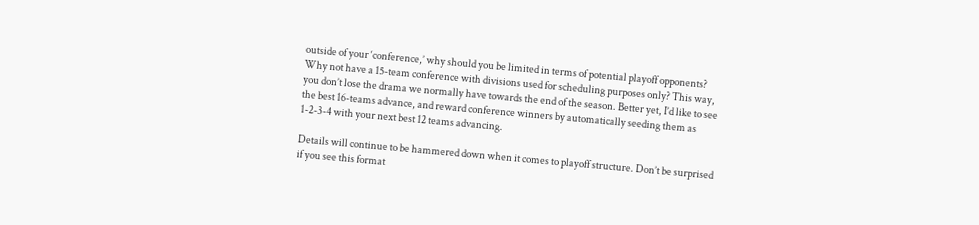outside of your ‘conference,’ why should you be limited in terms of potential playoff opponents? Why not have a 15-team conference with divisions used for scheduling purposes only? This way, you don’t lose the drama we normally have towards the end of the season. Better yet, I’d like to see the best 16-teams advance, and reward conference winners by automatically seeding them as 1-2-3-4 with your next best 12 teams advancing.

Details will continue to be hammered down when it comes to playoff structure. Don’t be surprised if you see this format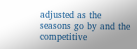adjusted as the seasons go by and the competitive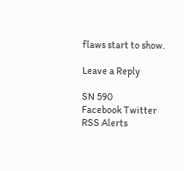flaws start to show.

Leave a Reply

SN 590
Facebook Twitter RSS Alerts